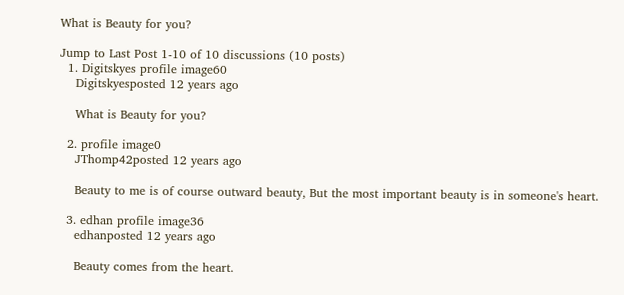What is Beauty for you?

Jump to Last Post 1-10 of 10 discussions (10 posts)
  1. Digitskyes profile image60
    Digitskyesposted 12 years ago

    What is Beauty for you?

  2. profile image0
    JThomp42posted 12 years ago

    Beauty to me is of course outward beauty, But the most important beauty is in someone's heart.

  3. edhan profile image36
    edhanposted 12 years ago

    Beauty comes from the heart.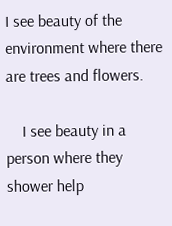I see beauty of the environment where there are trees and flowers.

    I see beauty in a person where they shower help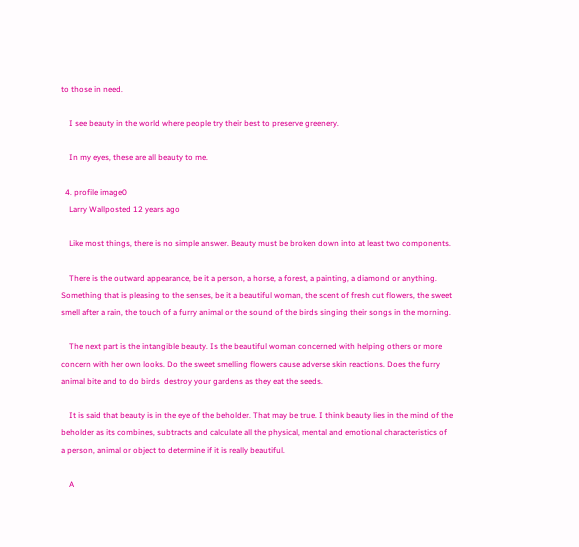to those in need.

    I see beauty in the world where people try their best to preserve greenery.

    In my eyes, these are all beauty to me.

  4. profile image0
    Larry Wallposted 12 years ago

    Like most things, there is no simple answer. Beauty must be broken down into at least two components.

    There is the outward appearance, be it a person, a horse, a forest, a painting, a diamond or anything. Something that is pleasing to the senses, be it a beautiful woman, the scent of fresh cut flowers, the sweet smell after a rain, the touch of a furry animal or the sound of the birds singing their songs in the morning.

    The next part is the intangible beauty. Is the beautiful woman concerned with helping others or more concern with her own looks. Do the sweet smelling flowers cause adverse skin reactions. Does the furry animal bite and to do birds  destroy your gardens as they eat the seeds.

    It is said that beauty is in the eye of the beholder. That may be true. I think beauty lies in the mind of the beholder as its combines, subtracts and calculate all the physical, mental and emotional characteristics of  a person, animal or object to determine if it is really beautiful.

    A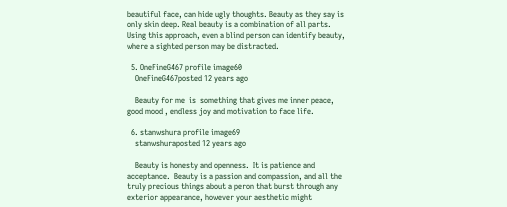beautiful face, can hide ugly thoughts. Beauty as they say is only skin deep. Real beauty is a combination of all parts. Using this approach, even a blind person can identify beauty, where a sighted person may be distracted.

  5. OneFineG467 profile image60
    OneFineG467posted 12 years ago

    Beauty for me  is  something that gives me inner peace, good mood , endless joy and motivation to face life.

  6. stanwshura profile image69
    stanwshuraposted 12 years ago

    Beauty is honesty and openness.  It is patience and acceptance.  Beauty is a passion and compassion, and all the truly precious things about a peron that burst through any exterior appearance, however your aesthetic might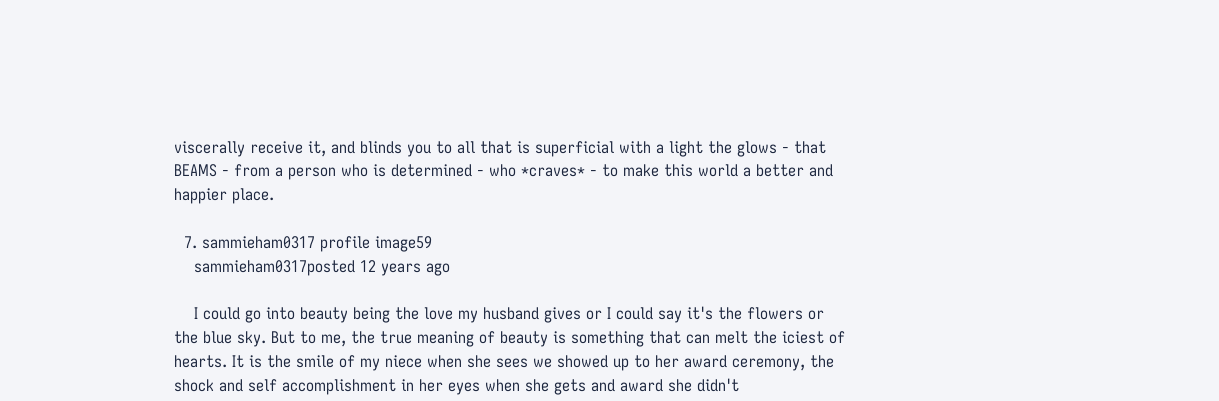viscerally receive it, and blinds you to all that is superficial with a light the glows - that BEAMS - from a person who is determined - who *craves* - to make this world a better and happier place.

  7. sammieham0317 profile image59
    sammieham0317posted 12 years ago

    I could go into beauty being the love my husband gives or I could say it's the flowers or the blue sky. But to me, the true meaning of beauty is something that can melt the iciest of hearts. It is the smile of my niece when she sees we showed up to her award ceremony, the shock and self accomplishment in her eyes when she gets and award she didn't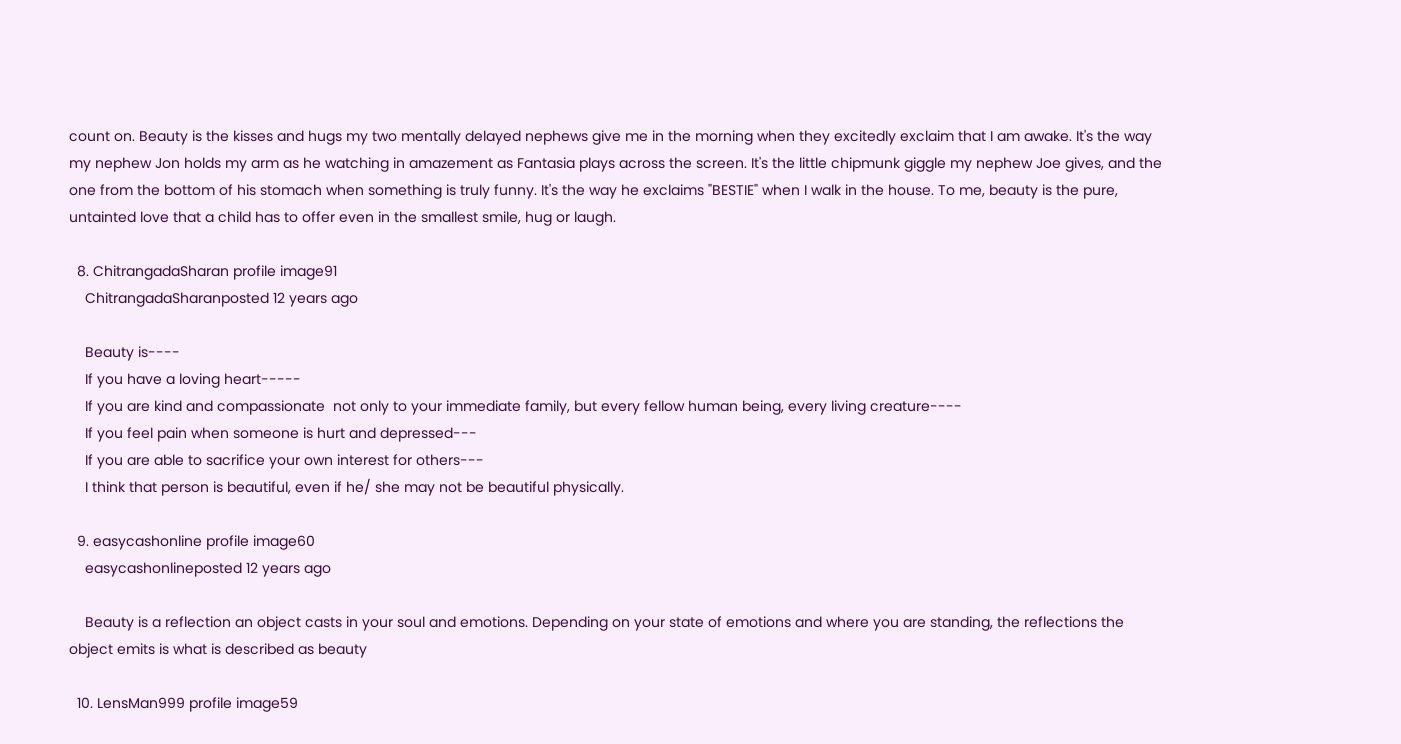count on. Beauty is the kisses and hugs my two mentally delayed nephews give me in the morning when they excitedly exclaim that I am awake. It's the way my nephew Jon holds my arm as he watching in amazement as Fantasia plays across the screen. It's the little chipmunk giggle my nephew Joe gives, and the one from the bottom of his stomach when something is truly funny. It's the way he exclaims "BESTIE" when I walk in the house. To me, beauty is the pure, untainted love that a child has to offer even in the smallest smile, hug or laugh.

  8. ChitrangadaSharan profile image91
    ChitrangadaSharanposted 12 years ago

    Beauty is----
    If you have a loving heart-----
    If you are kind and compassionate  not only to your immediate family, but every fellow human being, every living creature----
    If you feel pain when someone is hurt and depressed---
    If you are able to sacrifice your own interest for others---
    I think that person is beautiful, even if he/ she may not be beautiful physically.

  9. easycashonline profile image60
    easycashonlineposted 12 years ago

    Beauty is a reflection an object casts in your soul and emotions. Depending on your state of emotions and where you are standing, the reflections the object emits is what is described as beauty

  10. LensMan999 profile image59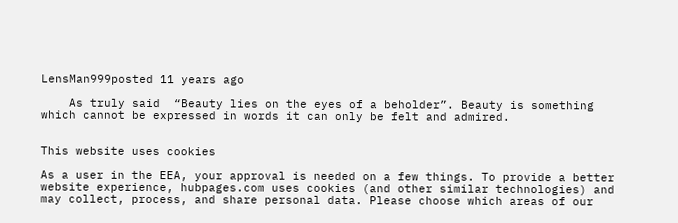LensMan999posted 11 years ago

    As truly said  “Beauty lies on the eyes of a beholder”. Beauty is something which cannot be expressed in words it can only be felt and admired.


This website uses cookies

As a user in the EEA, your approval is needed on a few things. To provide a better website experience, hubpages.com uses cookies (and other similar technologies) and may collect, process, and share personal data. Please choose which areas of our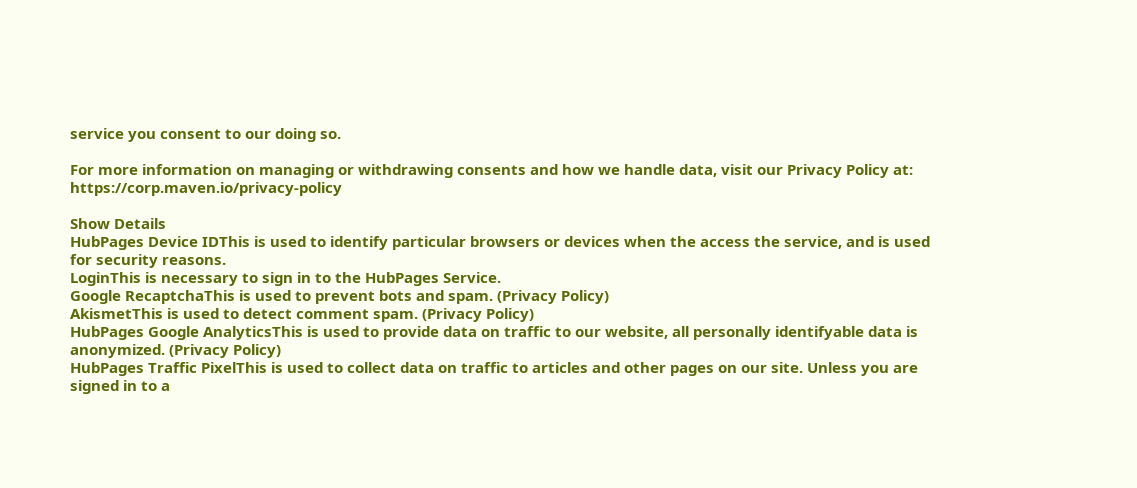service you consent to our doing so.

For more information on managing or withdrawing consents and how we handle data, visit our Privacy Policy at: https://corp.maven.io/privacy-policy

Show Details
HubPages Device IDThis is used to identify particular browsers or devices when the access the service, and is used for security reasons.
LoginThis is necessary to sign in to the HubPages Service.
Google RecaptchaThis is used to prevent bots and spam. (Privacy Policy)
AkismetThis is used to detect comment spam. (Privacy Policy)
HubPages Google AnalyticsThis is used to provide data on traffic to our website, all personally identifyable data is anonymized. (Privacy Policy)
HubPages Traffic PixelThis is used to collect data on traffic to articles and other pages on our site. Unless you are signed in to a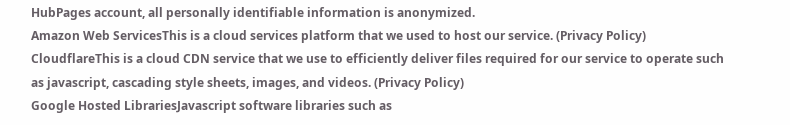HubPages account, all personally identifiable information is anonymized.
Amazon Web ServicesThis is a cloud services platform that we used to host our service. (Privacy Policy)
CloudflareThis is a cloud CDN service that we use to efficiently deliver files required for our service to operate such as javascript, cascading style sheets, images, and videos. (Privacy Policy)
Google Hosted LibrariesJavascript software libraries such as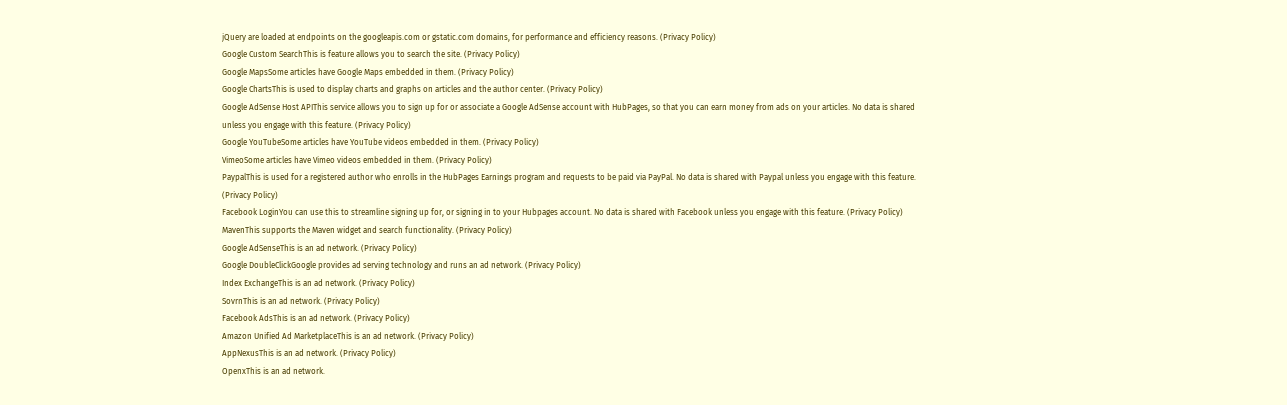jQuery are loaded at endpoints on the googleapis.com or gstatic.com domains, for performance and efficiency reasons. (Privacy Policy)
Google Custom SearchThis is feature allows you to search the site. (Privacy Policy)
Google MapsSome articles have Google Maps embedded in them. (Privacy Policy)
Google ChartsThis is used to display charts and graphs on articles and the author center. (Privacy Policy)
Google AdSense Host APIThis service allows you to sign up for or associate a Google AdSense account with HubPages, so that you can earn money from ads on your articles. No data is shared unless you engage with this feature. (Privacy Policy)
Google YouTubeSome articles have YouTube videos embedded in them. (Privacy Policy)
VimeoSome articles have Vimeo videos embedded in them. (Privacy Policy)
PaypalThis is used for a registered author who enrolls in the HubPages Earnings program and requests to be paid via PayPal. No data is shared with Paypal unless you engage with this feature. (Privacy Policy)
Facebook LoginYou can use this to streamline signing up for, or signing in to your Hubpages account. No data is shared with Facebook unless you engage with this feature. (Privacy Policy)
MavenThis supports the Maven widget and search functionality. (Privacy Policy)
Google AdSenseThis is an ad network. (Privacy Policy)
Google DoubleClickGoogle provides ad serving technology and runs an ad network. (Privacy Policy)
Index ExchangeThis is an ad network. (Privacy Policy)
SovrnThis is an ad network. (Privacy Policy)
Facebook AdsThis is an ad network. (Privacy Policy)
Amazon Unified Ad MarketplaceThis is an ad network. (Privacy Policy)
AppNexusThis is an ad network. (Privacy Policy)
OpenxThis is an ad network.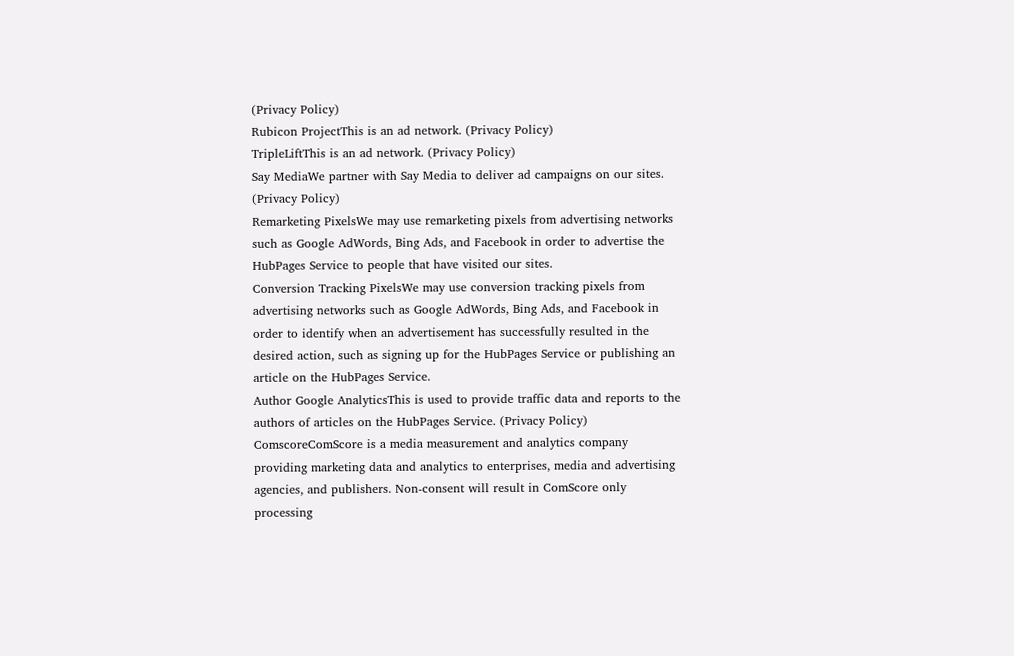(Privacy Policy)
Rubicon ProjectThis is an ad network. (Privacy Policy)
TripleLiftThis is an ad network. (Privacy Policy)
Say MediaWe partner with Say Media to deliver ad campaigns on our sites. (Privacy Policy)
Remarketing PixelsWe may use remarketing pixels from advertising networks such as Google AdWords, Bing Ads, and Facebook in order to advertise the HubPages Service to people that have visited our sites.
Conversion Tracking PixelsWe may use conversion tracking pixels from advertising networks such as Google AdWords, Bing Ads, and Facebook in order to identify when an advertisement has successfully resulted in the desired action, such as signing up for the HubPages Service or publishing an article on the HubPages Service.
Author Google AnalyticsThis is used to provide traffic data and reports to the authors of articles on the HubPages Service. (Privacy Policy)
ComscoreComScore is a media measurement and analytics company providing marketing data and analytics to enterprises, media and advertising agencies, and publishers. Non-consent will result in ComScore only processing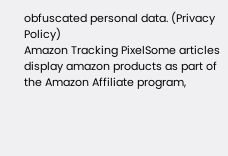obfuscated personal data. (Privacy Policy)
Amazon Tracking PixelSome articles display amazon products as part of the Amazon Affiliate program,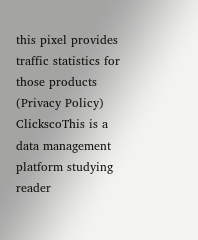this pixel provides traffic statistics for those products (Privacy Policy)
ClickscoThis is a data management platform studying reader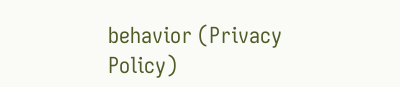behavior (Privacy Policy)